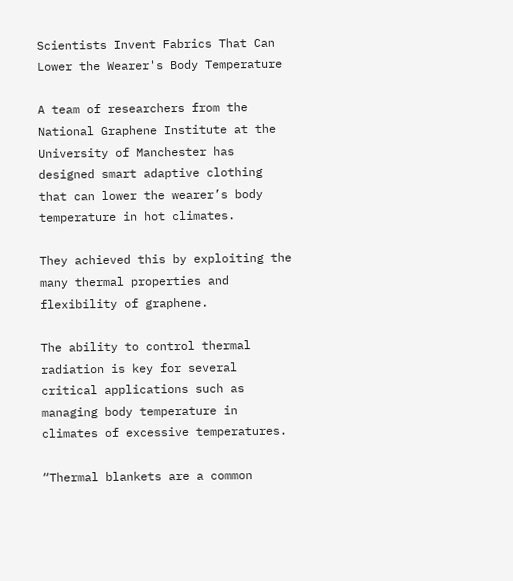Scientists Invent Fabrics That Can Lower the Wearer's Body Temperature

A team of researchers from the National Graphene Institute at the University of Manchester has designed smart adaptive clothing that can lower the wearer’s body temperature in hot climates.

They achieved this by exploiting the many thermal properties and flexibility of graphene.

The ability to control thermal radiation is key for several critical applications such as managing body temperature in climates of excessive temperatures.

“Thermal blankets are a common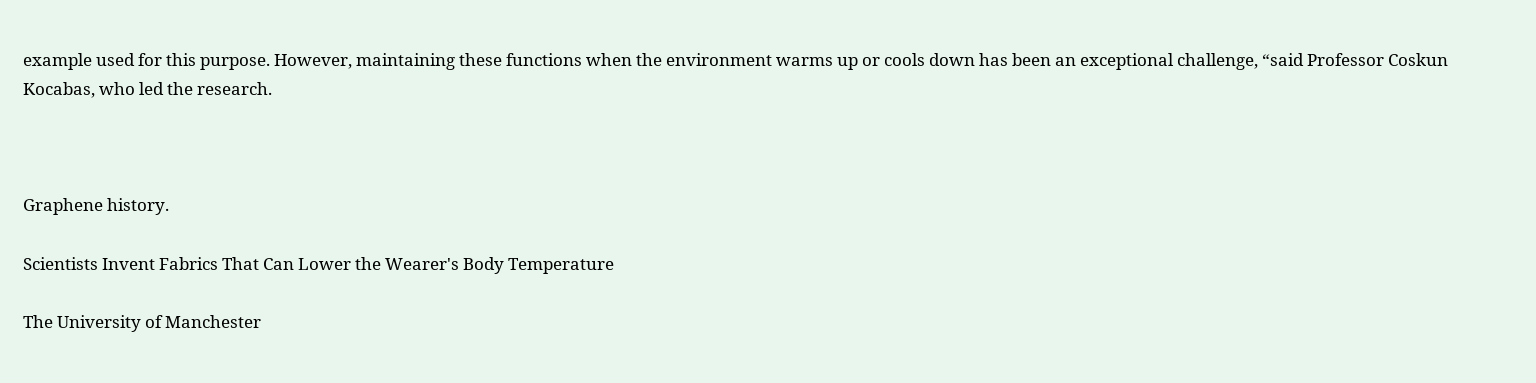example used for this purpose. However, maintaining these functions when the environment warms up or cools down has been an exceptional challenge, “said Professor Coskun Kocabas, who led the research.



Graphene history.

Scientists Invent Fabrics That Can Lower the Wearer's Body Temperature

The University of Manchester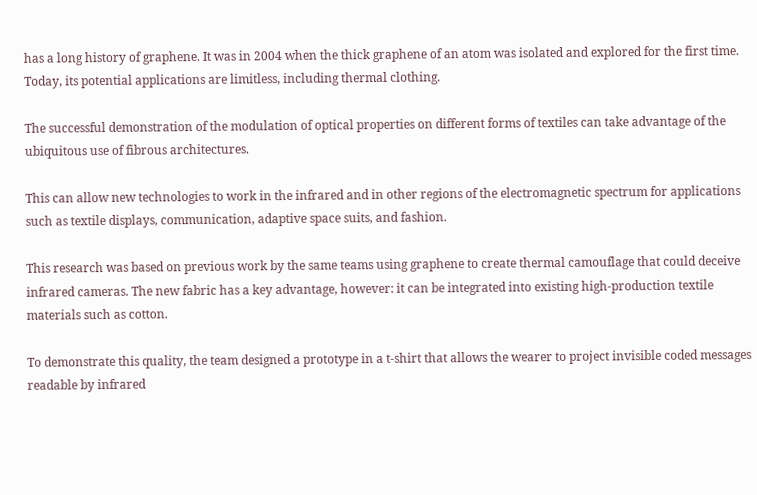has a long history of graphene. It was in 2004 when the thick graphene of an atom was isolated and explored for the first time. Today, its potential applications are limitless, including thermal clothing.

The successful demonstration of the modulation of optical properties on different forms of textiles can take advantage of the ubiquitous use of fibrous architectures.

This can allow new technologies to work in the infrared and in other regions of the electromagnetic spectrum for applications such as textile displays, communication, adaptive space suits, and fashion.

This research was based on previous work by the same teams using graphene to create thermal camouflage that could deceive infrared cameras. The new fabric has a key advantage, however: it can be integrated into existing high-production textile materials such as cotton.

To demonstrate this quality, the team designed a prototype in a t-shirt that allows the wearer to project invisible coded messages readable by infrared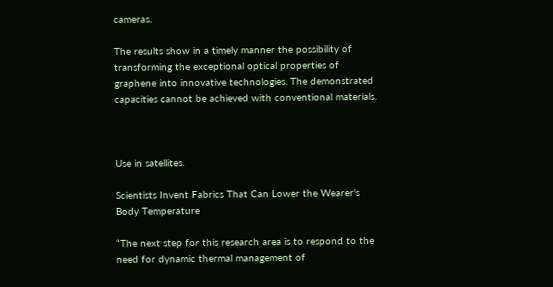cameras.

The results show in a timely manner the possibility of transforming the exceptional optical properties of graphene into innovative technologies. The demonstrated capacities cannot be achieved with conventional materials.



Use in satellites.

Scientists Invent Fabrics That Can Lower the Wearer's Body Temperature

“The next step for this research area is to respond to the need for dynamic thermal management of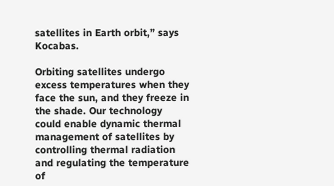satellites in Earth orbit,” says Kocabas.

Orbiting satellites undergo excess temperatures when they face the sun, and they freeze in the shade. Our technology could enable dynamic thermal management of satellites by controlling thermal radiation and regulating the temperature of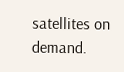satellites on demand.